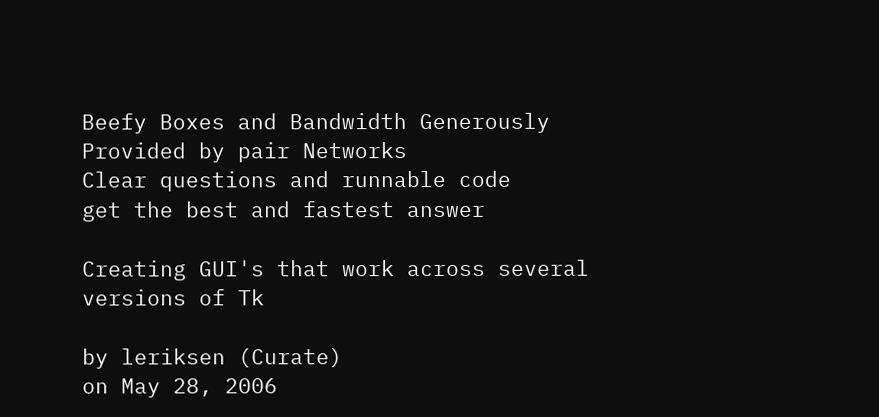Beefy Boxes and Bandwidth Generously Provided by pair Networks
Clear questions and runnable code
get the best and fastest answer

Creating GUI's that work across several versions of Tk

by leriksen (Curate)
on May 28, 2006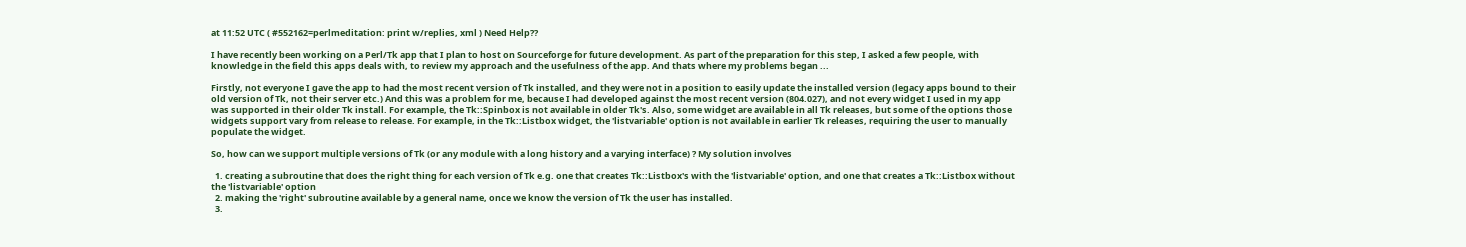at 11:52 UTC ( #552162=perlmeditation: print w/replies, xml ) Need Help??

I have recently been working on a Perl/Tk app that I plan to host on Sourceforge for future development. As part of the preparation for this step, I asked a few people, with knowledge in the field this apps deals with, to review my approach and the usefulness of the app. And thats where my problems began ...

Firstly, not everyone I gave the app to had the most recent version of Tk installed, and they were not in a position to easily update the installed version (legacy apps bound to their old version of Tk, not their server etc.) And this was a problem for me, because I had developed against the most recent version (804.027), and not every widget I used in my app was supported in their older Tk install. For example, the Tk::Spinbox is not available in older Tk's. Also, some widget are available in all Tk releases, but some of the options those widgets support vary from release to release. For example, in the Tk::Listbox widget, the 'listvariable' option is not available in earlier Tk releases, requiring the user to manually populate the widget.

So, how can we support multiple versions of Tk (or any module with a long history and a varying interface) ? My solution involves

  1. creating a subroutine that does the right thing for each version of Tk e.g. one that creates Tk::Listbox's with the 'listvariable' option, and one that creates a Tk::Listbox without the 'listvariable' option
  2. making the 'right' subroutine available by a general name, once we know the version of Tk the user has installed.
  3.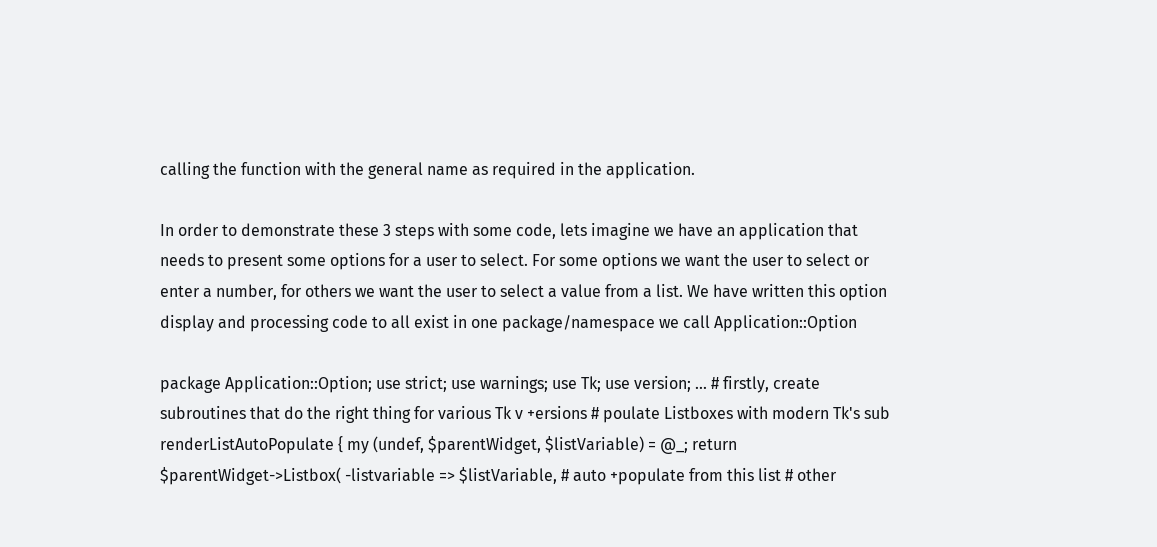calling the function with the general name as required in the application.

In order to demonstrate these 3 steps with some code, lets imagine we have an application that needs to present some options for a user to select. For some options we want the user to select or enter a number, for others we want the user to select a value from a list. We have written this option display and processing code to all exist in one package/namespace we call Application::Option

package Application::Option; use strict; use warnings; use Tk; use version; ... # firstly, create subroutines that do the right thing for various Tk v +ersions # poulate Listboxes with modern Tk's sub renderListAutoPopulate { my (undef, $parentWidget, $listVariable) = @_; return $parentWidget->Listbox( -listvariable => $listVariable, # auto +populate from this list # other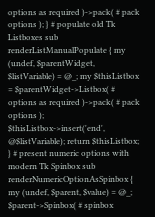options as required )->pack( # pack options ); } # populate old Tk Listboxes sub renderListManualPopulate { my (undef, $parentWidget, $listVariable) = @_; my $thisListbox = $parentWidget->Listbox( # options as required )->pack( # pack options ); $thisListbox->insert('end', @$listVariable); return $thisListbox; } # present numeric options with modern Tk Spinbox sub renderNumericOptionAsSpinbox { my (undef, $parent, $value) = @_; $parent->Spinbox( # spinbox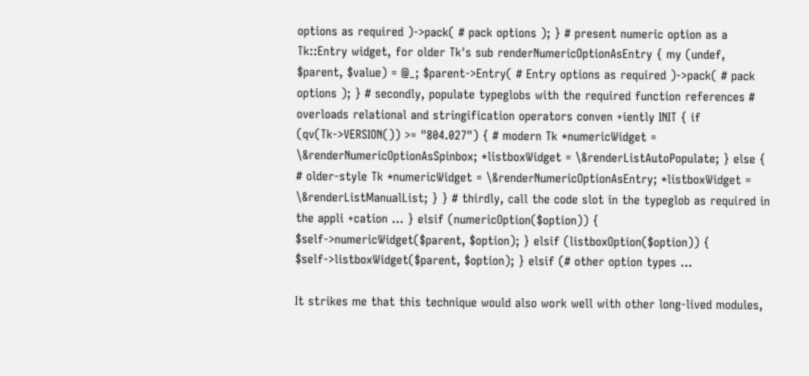options as required )->pack( # pack options ); } # present numeric option as a Tk::Entry widget, for older Tk's sub renderNumericOptionAsEntry { my (undef, $parent, $value) = @_; $parent->Entry( # Entry options as required )->pack( # pack options ); } # secondly, populate typeglobs with the required function references # overloads relational and stringification operators conven +iently INIT { if (qv(Tk->VERSION()) >= "804.027") { # modern Tk *numericWidget = \&renderNumericOptionAsSpinbox; *listboxWidget = \&renderListAutoPopulate; } else { # older-style Tk *numericWidget = \&renderNumericOptionAsEntry; *listboxWidget = \&renderListManualList; } } # thirdly, call the code slot in the typeglob as required in the appli +cation ... } elsif (numericOption($option)) { $self->numericWidget($parent, $option); } elsif (listboxOption($option)) { $self->listboxWidget($parent, $option); } elsif (# other option types ...

It strikes me that this technique would also work well with other long-lived modules,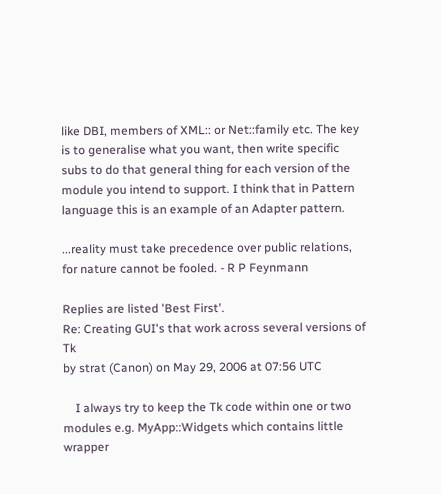like DBI, members of XML:: or Net::family etc. The key is to generalise what you want, then write specific subs to do that general thing for each version of the module you intend to support. I think that in Pattern language this is an example of an Adapter pattern.

...reality must take precedence over public relations, for nature cannot be fooled. - R P Feynmann

Replies are listed 'Best First'.
Re: Creating GUI's that work across several versions of Tk
by strat (Canon) on May 29, 2006 at 07:56 UTC

    I always try to keep the Tk code within one or two modules e.g. MyApp::Widgets which contains little wrapper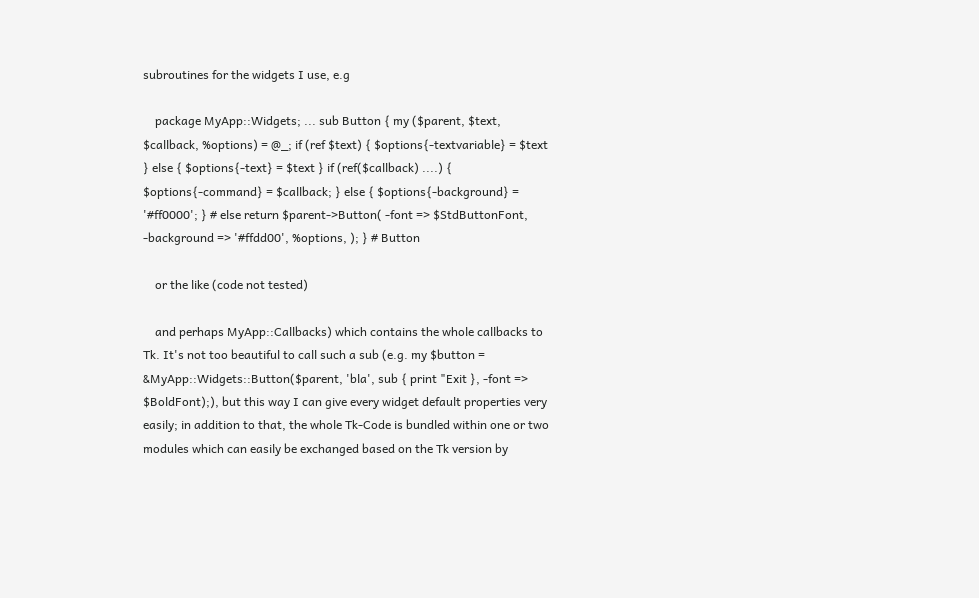subroutines for the widgets I use, e.g

    package MyApp::Widgets; ... sub Button { my ($parent, $text, $callback, %options) = @_; if (ref $text) { $options{-textvariable} = $text } else { $options{-text} = $text } if (ref($callback) ....) { $options{-command} = $callback; } else { $options{-background} = '#ff0000'; } # else return $parent->Button( -font => $StdButtonFont, -background => '#ffdd00', %options, ); } # Button

    or the like (code not tested)

    and perhaps MyApp::Callbacks) which contains the whole callbacks to Tk. It's not too beautiful to call such a sub (e.g. my $button = &MyApp::Widgets::Button($parent, 'bla', sub { print "Exit }, -font => $BoldFont);), but this way I can give every widget default properties very easily; in addition to that, the whole Tk-Code is bundled within one or two modules which can easily be exchanged based on the Tk version by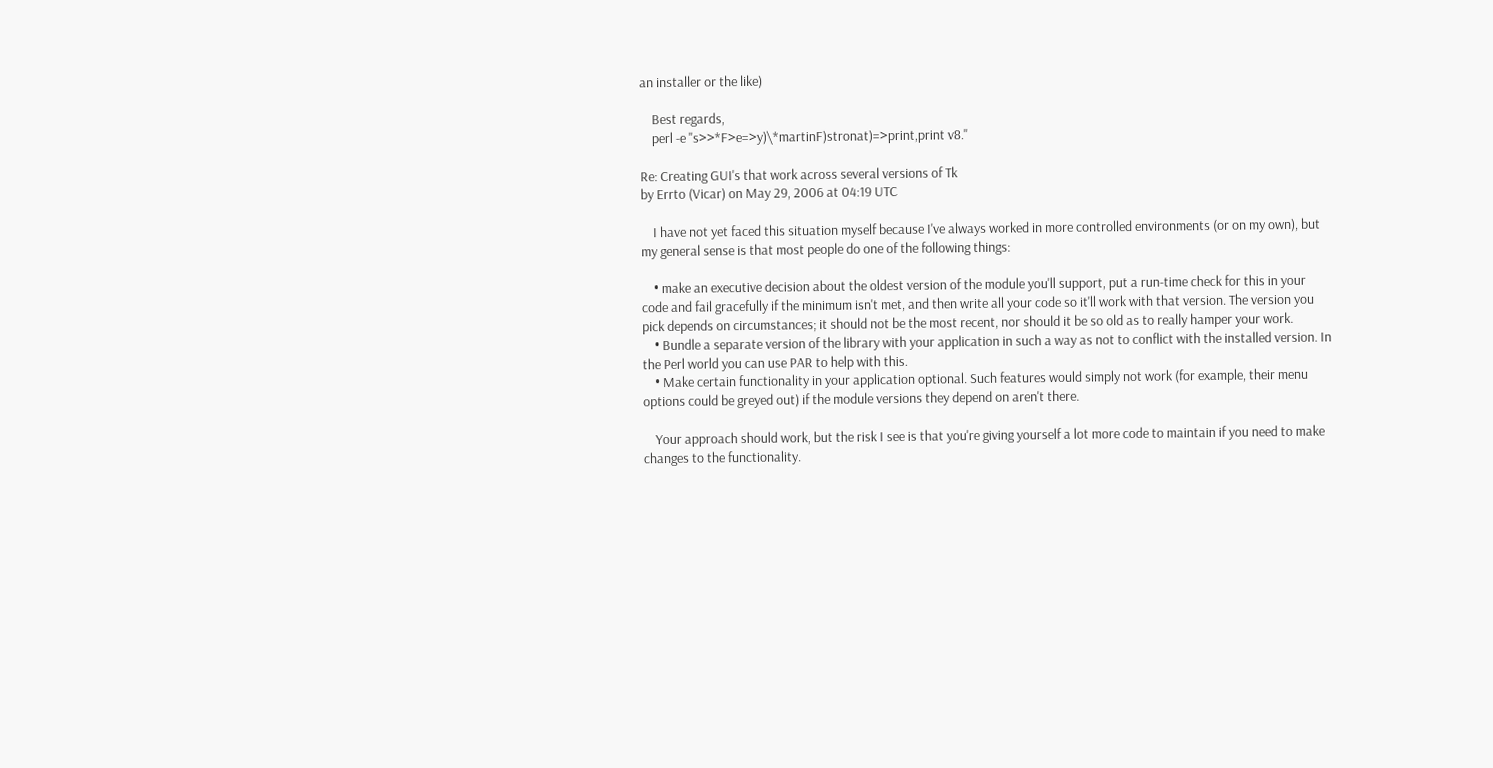an installer or the like)

    Best regards,
    perl -e "s>>*F>e=>y)\*martinF)stronat)=>print,print v8."

Re: Creating GUI's that work across several versions of Tk
by Errto (Vicar) on May 29, 2006 at 04:19 UTC

    I have not yet faced this situation myself because I've always worked in more controlled environments (or on my own), but my general sense is that most people do one of the following things:

    • make an executive decision about the oldest version of the module you'll support, put a run-time check for this in your code and fail gracefully if the minimum isn't met, and then write all your code so it'll work with that version. The version you pick depends on circumstances; it should not be the most recent, nor should it be so old as to really hamper your work.
    • Bundle a separate version of the library with your application in such a way as not to conflict with the installed version. In the Perl world you can use PAR to help with this.
    • Make certain functionality in your application optional. Such features would simply not work (for example, their menu options could be greyed out) if the module versions they depend on aren't there.

    Your approach should work, but the risk I see is that you're giving yourself a lot more code to maintain if you need to make changes to the functionality.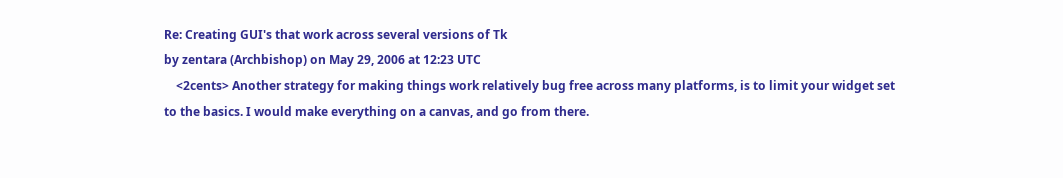Re: Creating GUI's that work across several versions of Tk
by zentara (Archbishop) on May 29, 2006 at 12:23 UTC
    <2cents> Another strategy for making things work relatively bug free across many platforms, is to limit your widget set to the basics. I would make everything on a canvas, and go from there.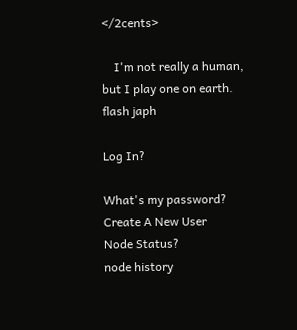</2cents>

    I'm not really a human, but I play one on earth. flash japh

Log In?

What's my password?
Create A New User
Node Status?
node history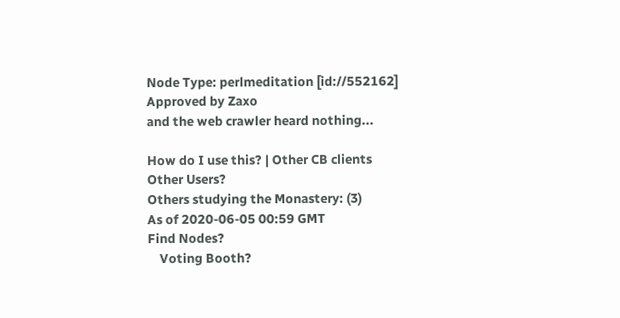Node Type: perlmeditation [id://552162]
Approved by Zaxo
and the web crawler heard nothing...

How do I use this? | Other CB clients
Other Users?
Others studying the Monastery: (3)
As of 2020-06-05 00:59 GMT
Find Nodes?
    Voting Booth?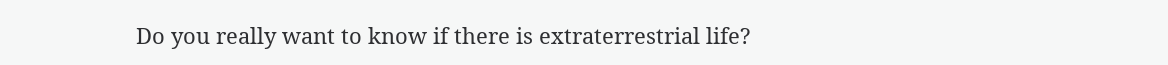Do you really want to know if there is extraterrestrial life?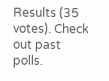Results (35 votes). Check out past polls.